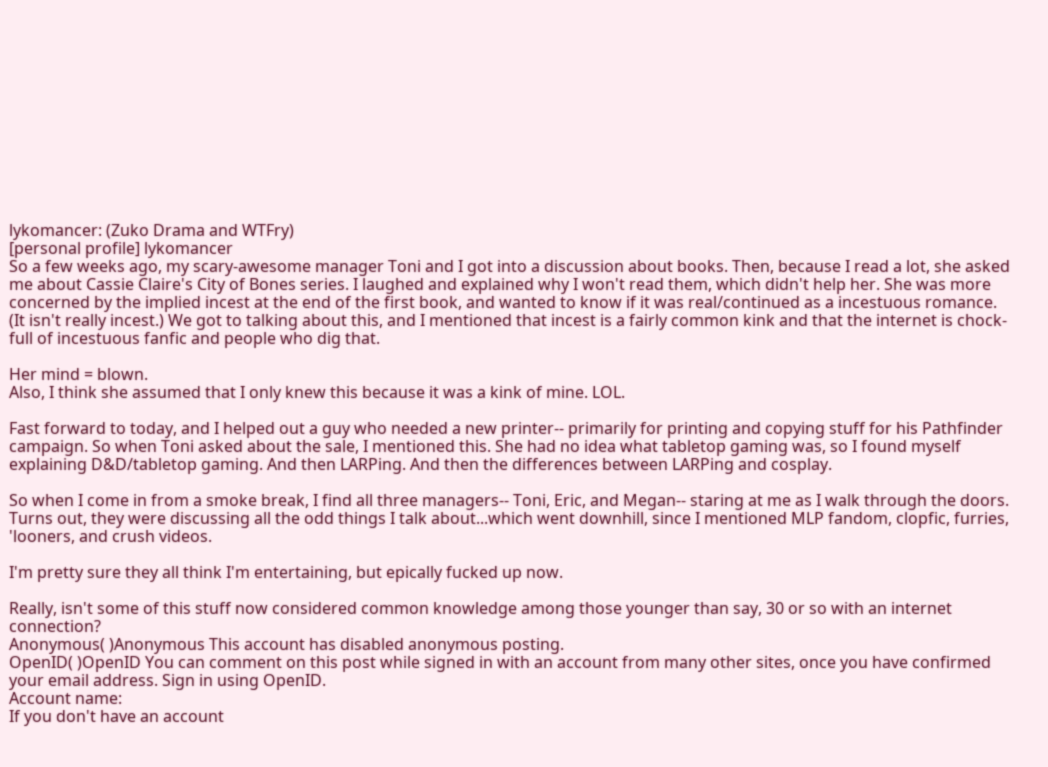lykomancer: (Zuko Drama and WTFry)
[personal profile] lykomancer
So a few weeks ago, my scary-awesome manager Toni and I got into a discussion about books. Then, because I read a lot, she asked me about Cassie Claire's City of Bones series. I laughed and explained why I won't read them, which didn't help her. She was more concerned by the implied incest at the end of the first book, and wanted to know if it was real/continued as a incestuous romance. (It isn't really incest.) We got to talking about this, and I mentioned that incest is a fairly common kink and that the internet is chock-full of incestuous fanfic and people who dig that.

Her mind = blown.
Also, I think she assumed that I only knew this because it was a kink of mine. LOL.

Fast forward to today, and I helped out a guy who needed a new printer-- primarily for printing and copying stuff for his Pathfinder campaign. So when Toni asked about the sale, I mentioned this. She had no idea what tabletop gaming was, so I found myself explaining D&D/tabletop gaming. And then LARPing. And then the differences between LARPing and cosplay.

So when I come in from a smoke break, I find all three managers-- Toni, Eric, and Megan-- staring at me as I walk through the doors. Turns out, they were discussing all the odd things I talk about...which went downhill, since I mentioned MLP fandom, clopfic, furries, 'looners, and crush videos.

I'm pretty sure they all think I'm entertaining, but epically fucked up now.

Really, isn't some of this stuff now considered common knowledge among those younger than say, 30 or so with an internet connection?
Anonymous( )Anonymous This account has disabled anonymous posting.
OpenID( )OpenID You can comment on this post while signed in with an account from many other sites, once you have confirmed your email address. Sign in using OpenID.
Account name:
If you don't have an account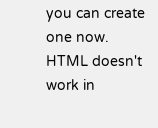you can create one now.
HTML doesn't work in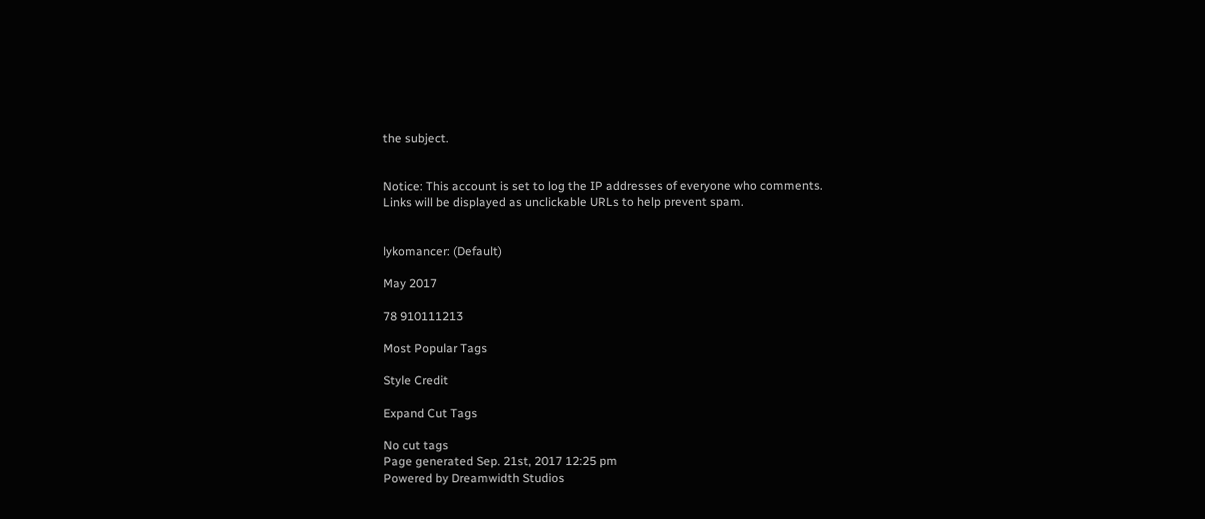the subject.


Notice: This account is set to log the IP addresses of everyone who comments.
Links will be displayed as unclickable URLs to help prevent spam.


lykomancer: (Default)

May 2017

78 910111213

Most Popular Tags

Style Credit

Expand Cut Tags

No cut tags
Page generated Sep. 21st, 2017 12:25 pm
Powered by Dreamwidth Studios